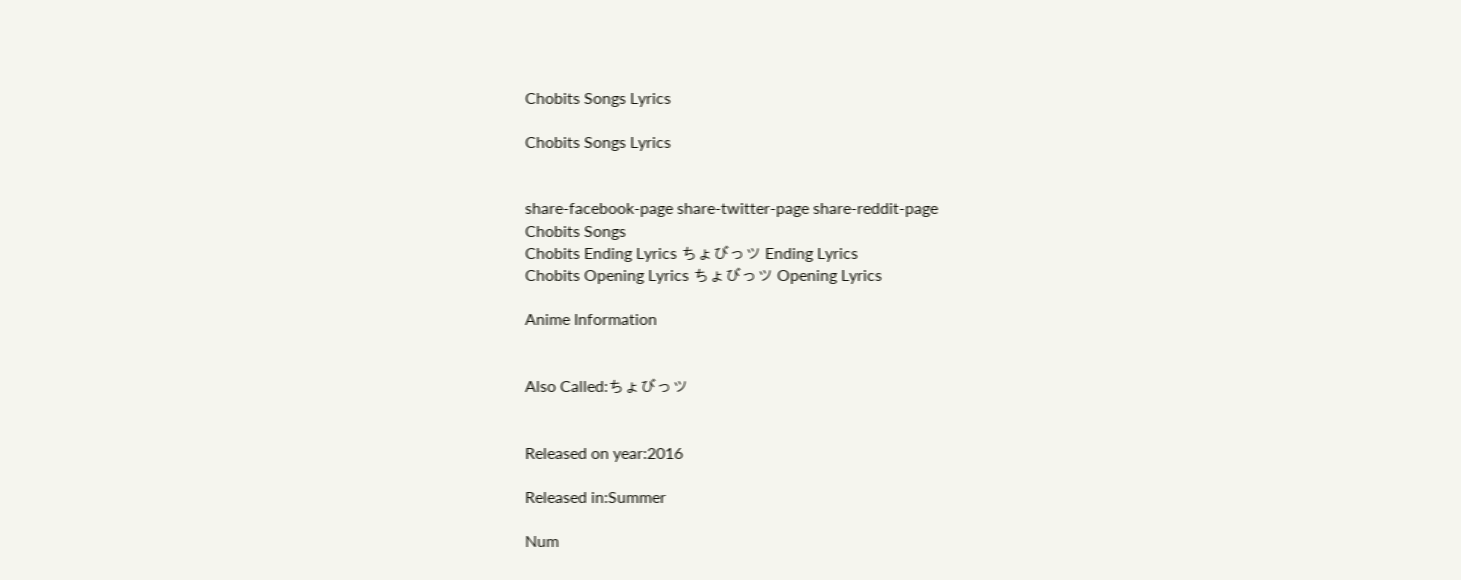Chobits Songs Lyrics

Chobits Songs Lyrics


share-facebook-page share-twitter-page share-reddit-page
Chobits Songs
Chobits Ending Lyrics ちょびっツ Ending Lyrics
Chobits Opening Lyrics ちょびっツ Opening Lyrics

Anime Information


Also Called:ちょびっツ


Released on year:2016

Released in:Summer

Num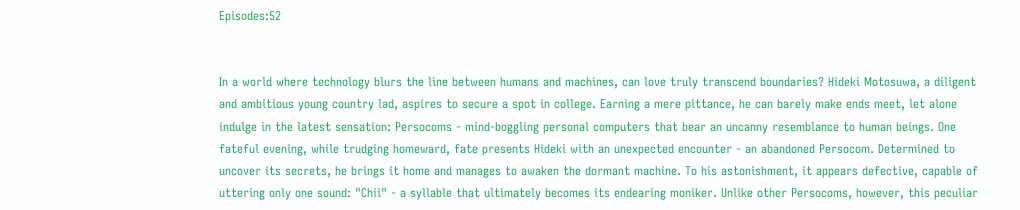Episodes:52


In a world where technology blurs the line between humans and machines, can love truly transcend boundaries? Hideki Motosuwa, a diligent and ambitious young country lad, aspires to secure a spot in college. Earning a mere pittance, he can barely make ends meet, let alone indulge in the latest sensation: Persocoms - mind-boggling personal computers that bear an uncanny resemblance to human beings. One fateful evening, while trudging homeward, fate presents Hideki with an unexpected encounter - an abandoned Persocom. Determined to uncover its secrets, he brings it home and manages to awaken the dormant machine. To his astonishment, it appears defective, capable of uttering only one sound: "Chii" - a syllable that ultimately becomes its endearing moniker. Unlike other Persocoms, however, this peculiar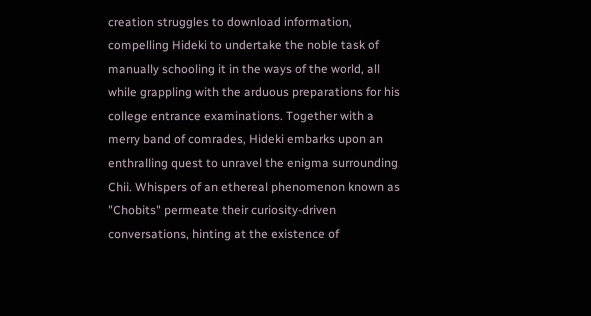creation struggles to download information, compelling Hideki to undertake the noble task of manually schooling it in the ways of the world, all while grappling with the arduous preparations for his college entrance examinations. Together with a merry band of comrades, Hideki embarks upon an enthralling quest to unravel the enigma surrounding Chii. Whispers of an ethereal phenomenon known as "Chobits" permeate their curiosity-driven conversations, hinting at the existence of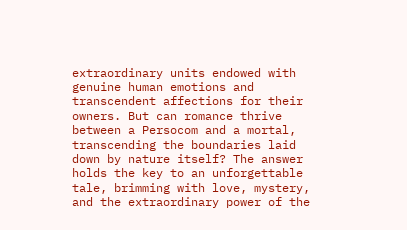extraordinary units endowed with genuine human emotions and transcendent affections for their owners. But can romance thrive between a Persocom and a mortal, transcending the boundaries laid down by nature itself? The answer holds the key to an unforgettable tale, brimming with love, mystery, and the extraordinary power of the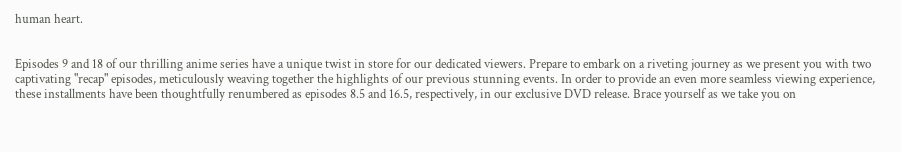human heart.


Episodes 9 and 18 of our thrilling anime series have a unique twist in store for our dedicated viewers. Prepare to embark on a riveting journey as we present you with two captivating "recap" episodes, meticulously weaving together the highlights of our previous stunning events. In order to provide an even more seamless viewing experience, these installments have been thoughtfully renumbered as episodes 8.5 and 16.5, respectively, in our exclusive DVD release. Brace yourself as we take you on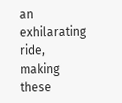an exhilarating ride, making these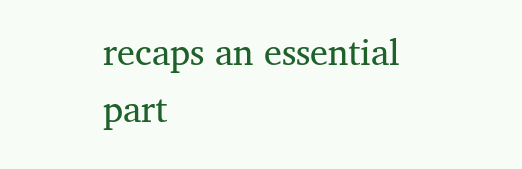recaps an essential part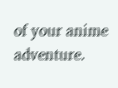of your anime adventure.